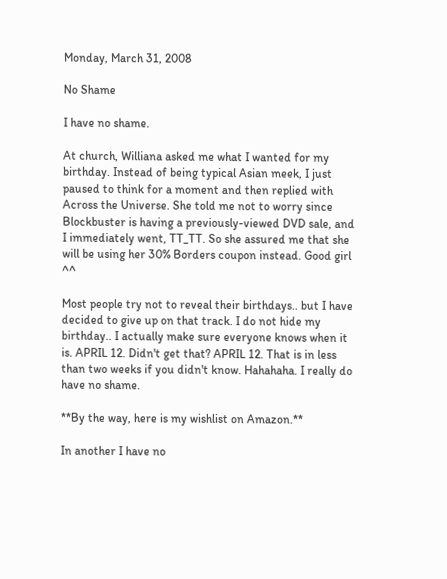Monday, March 31, 2008

No Shame

I have no shame.

At church, Williana asked me what I wanted for my birthday. Instead of being typical Asian meek, I just paused to think for a moment and then replied with Across the Universe. She told me not to worry since Blockbuster is having a previously-viewed DVD sale, and I immediately went, TT_TT. So she assured me that she will be using her 30% Borders coupon instead. Good girl ^^

Most people try not to reveal their birthdays.. but I have decided to give up on that track. I do not hide my birthday.. I actually make sure everyone knows when it is. APRIL 12. Didn't get that? APRIL 12. That is in less than two weeks if you didn't know. Hahahaha. I really do have no shame.

**By the way, here is my wishlist on Amazon.**

In another I have no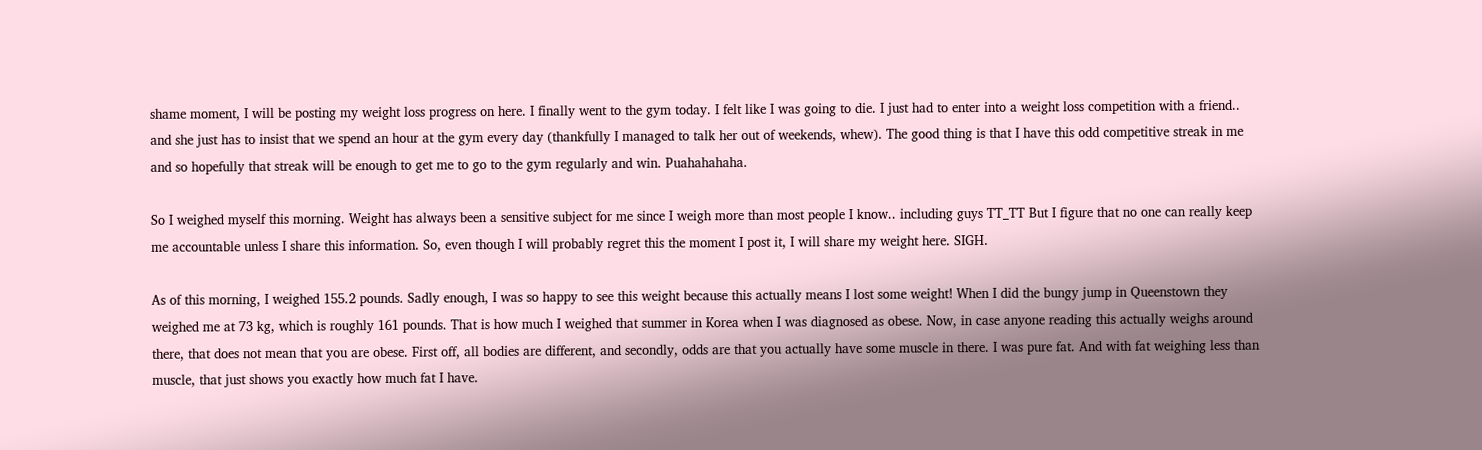shame moment, I will be posting my weight loss progress on here. I finally went to the gym today. I felt like I was going to die. I just had to enter into a weight loss competition with a friend.. and she just has to insist that we spend an hour at the gym every day (thankfully I managed to talk her out of weekends, whew). The good thing is that I have this odd competitive streak in me and so hopefully that streak will be enough to get me to go to the gym regularly and win. Puahahahaha.

So I weighed myself this morning. Weight has always been a sensitive subject for me since I weigh more than most people I know.. including guys TT_TT But I figure that no one can really keep me accountable unless I share this information. So, even though I will probably regret this the moment I post it, I will share my weight here. SIGH.

As of this morning, I weighed 155.2 pounds. Sadly enough, I was so happy to see this weight because this actually means I lost some weight! When I did the bungy jump in Queenstown they weighed me at 73 kg, which is roughly 161 pounds. That is how much I weighed that summer in Korea when I was diagnosed as obese. Now, in case anyone reading this actually weighs around there, that does not mean that you are obese. First off, all bodies are different, and secondly, odds are that you actually have some muscle in there. I was pure fat. And with fat weighing less than muscle, that just shows you exactly how much fat I have.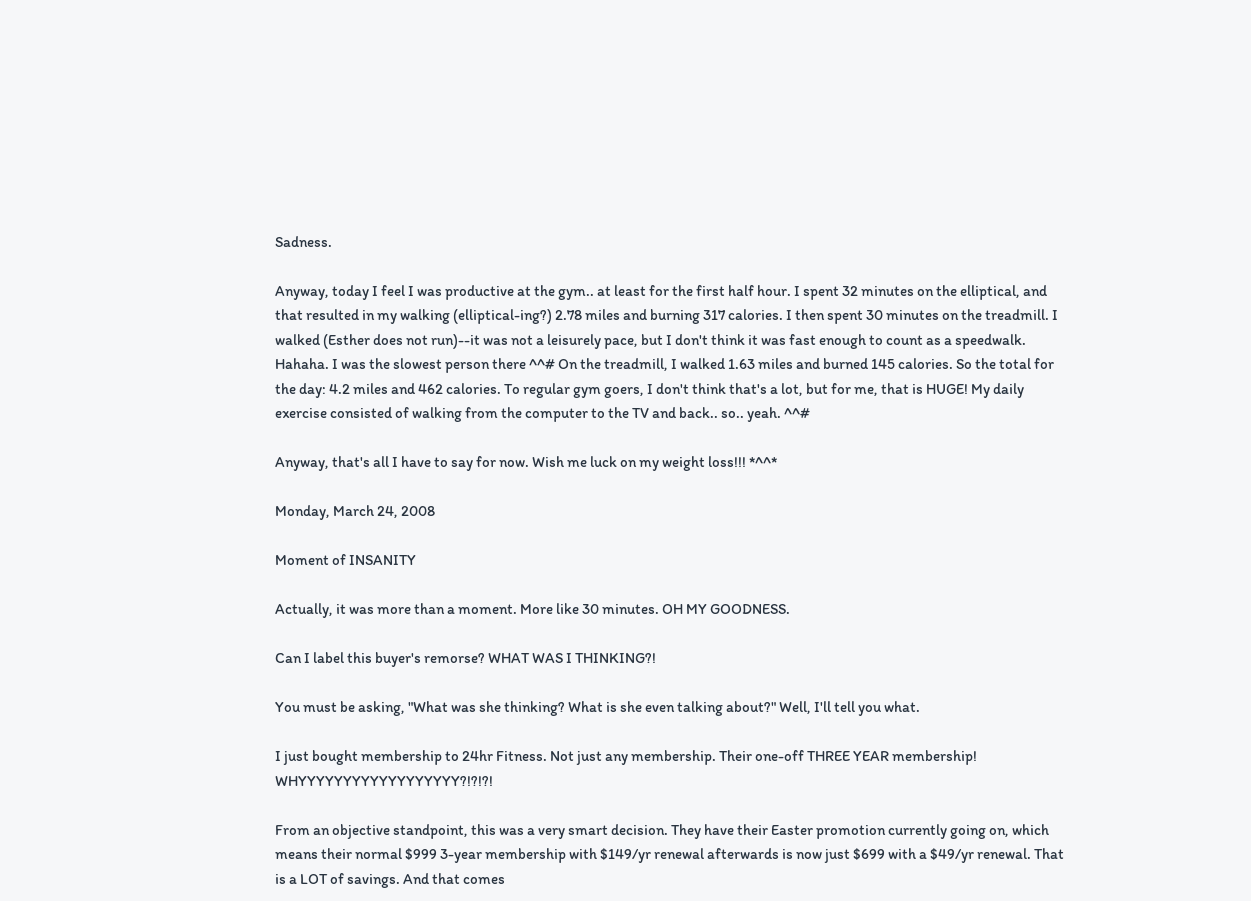Sadness.

Anyway, today I feel I was productive at the gym.. at least for the first half hour. I spent 32 minutes on the elliptical, and that resulted in my walking (elliptical-ing?) 2.78 miles and burning 317 calories. I then spent 30 minutes on the treadmill. I walked (Esther does not run)--it was not a leisurely pace, but I don't think it was fast enough to count as a speedwalk. Hahaha. I was the slowest person there ^^# On the treadmill, I walked 1.63 miles and burned 145 calories. So the total for the day: 4.2 miles and 462 calories. To regular gym goers, I don't think that's a lot, but for me, that is HUGE! My daily exercise consisted of walking from the computer to the TV and back.. so.. yeah. ^^#

Anyway, that's all I have to say for now. Wish me luck on my weight loss!!! *^^*

Monday, March 24, 2008

Moment of INSANITY

Actually, it was more than a moment. More like 30 minutes. OH MY GOODNESS.

Can I label this buyer's remorse? WHAT WAS I THINKING?!

You must be asking, "What was she thinking? What is she even talking about?" Well, I'll tell you what.

I just bought membership to 24hr Fitness. Not just any membership. Their one-off THREE YEAR membership! WHYYYYYYYYYYYYYYYYYY?!?!?!

From an objective standpoint, this was a very smart decision. They have their Easter promotion currently going on, which means their normal $999 3-year membership with $149/yr renewal afterwards is now just $699 with a $49/yr renewal. That is a LOT of savings. And that comes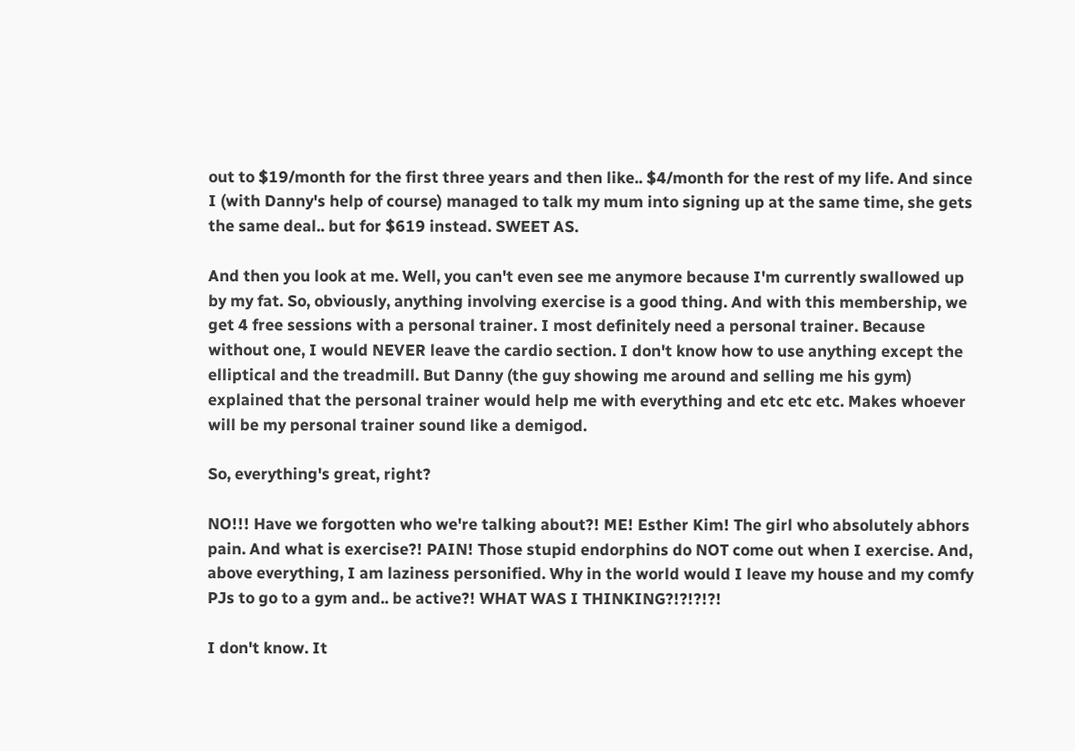out to $19/month for the first three years and then like.. $4/month for the rest of my life. And since I (with Danny's help of course) managed to talk my mum into signing up at the same time, she gets the same deal.. but for $619 instead. SWEET AS.

And then you look at me. Well, you can't even see me anymore because I'm currently swallowed up by my fat. So, obviously, anything involving exercise is a good thing. And with this membership, we get 4 free sessions with a personal trainer. I most definitely need a personal trainer. Because without one, I would NEVER leave the cardio section. I don't know how to use anything except the elliptical and the treadmill. But Danny (the guy showing me around and selling me his gym) explained that the personal trainer would help me with everything and etc etc etc. Makes whoever will be my personal trainer sound like a demigod.

So, everything's great, right?

NO!!! Have we forgotten who we're talking about?! ME! Esther Kim! The girl who absolutely abhors pain. And what is exercise?! PAIN! Those stupid endorphins do NOT come out when I exercise. And, above everything, I am laziness personified. Why in the world would I leave my house and my comfy PJs to go to a gym and.. be active?! WHAT WAS I THINKING?!?!?!?!

I don't know. It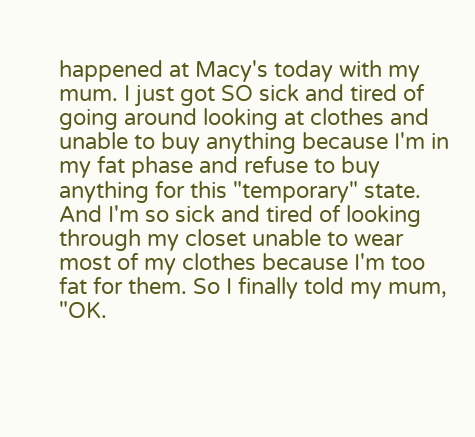happened at Macy's today with my mum. I just got SO sick and tired of going around looking at clothes and unable to buy anything because I'm in my fat phase and refuse to buy anything for this "temporary" state. And I'm so sick and tired of looking through my closet unable to wear most of my clothes because I'm too fat for them. So I finally told my mum, "OK.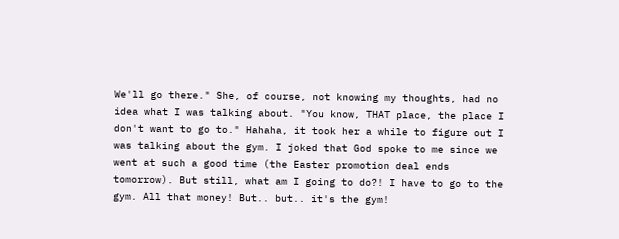We'll go there." She, of course, not knowing my thoughts, had no idea what I was talking about. "You know, THAT place, the place I don't want to go to." Hahaha, it took her a while to figure out I was talking about the gym. I joked that God spoke to me since we went at such a good time (the Easter promotion deal ends tomorrow). But still, what am I going to do?! I have to go to the gym. All that money! But.. but.. it's the gym!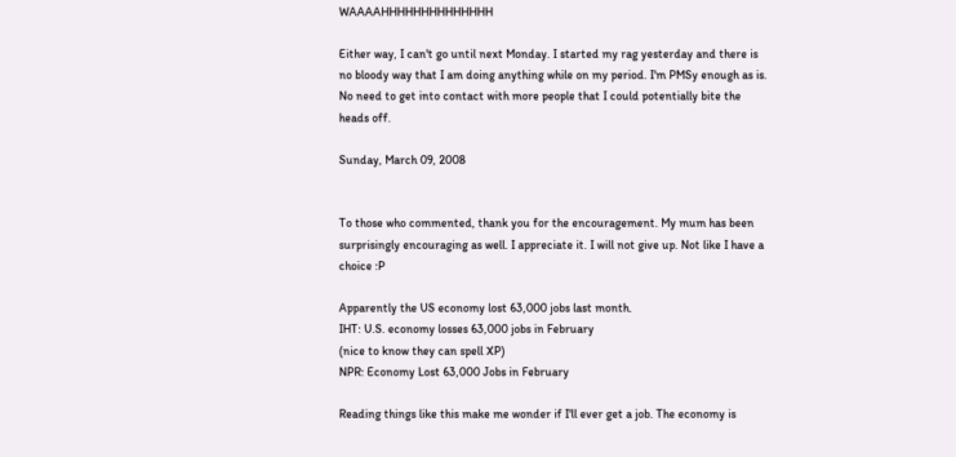WAAAAHHHHHHHHHHHHHH

Either way, I can't go until next Monday. I started my rag yesterday and there is no bloody way that I am doing anything while on my period. I'm PMSy enough as is. No need to get into contact with more people that I could potentially bite the heads off.

Sunday, March 09, 2008


To those who commented, thank you for the encouragement. My mum has been surprisingly encouraging as well. I appreciate it. I will not give up. Not like I have a choice :P

Apparently the US economy lost 63,000 jobs last month.
IHT: U.S. economy losses 63,000 jobs in February
(nice to know they can spell XP)
NPR: Economy Lost 63,000 Jobs in February

Reading things like this make me wonder if I'll ever get a job. The economy is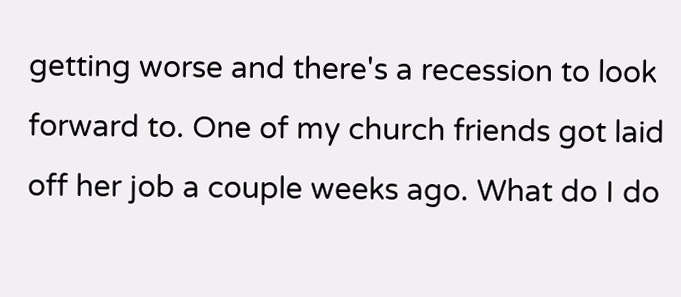getting worse and there's a recession to look forward to. One of my church friends got laid off her job a couple weeks ago. What do I do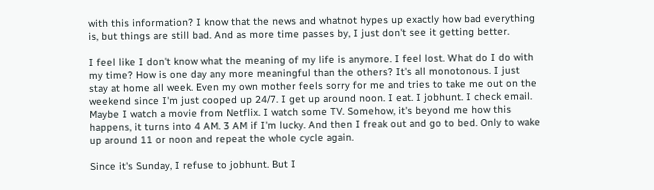with this information? I know that the news and whatnot hypes up exactly how bad everything is, but things are still bad. And as more time passes by, I just don't see it getting better.

I feel like I don't know what the meaning of my life is anymore. I feel lost. What do I do with my time? How is one day any more meaningful than the others? It's all monotonous. I just stay at home all week. Even my own mother feels sorry for me and tries to take me out on the weekend since I'm just cooped up 24/7. I get up around noon. I eat. I jobhunt. I check email. Maybe I watch a movie from Netflix. I watch some TV. Somehow, it's beyond me how this happens, it turns into 4 AM. 3 AM if I'm lucky. And then I freak out and go to bed. Only to wake up around 11 or noon and repeat the whole cycle again.

Since it's Sunday, I refuse to jobhunt. But I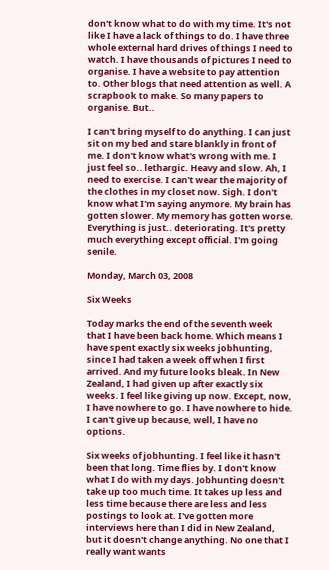don't know what to do with my time. It's not like I have a lack of things to do. I have three whole external hard drives of things I need to watch. I have thousands of pictures I need to organise. I have a website to pay attention to. Other blogs that need attention as well. A scrapbook to make. So many papers to organise. But..

I can't bring myself to do anything. I can just sit on my bed and stare blankly in front of me. I don't know what's wrong with me. I just feel so.. lethargic. Heavy and slow. Ah, I need to exercise. I can't wear the majority of the clothes in my closet now. Sigh. I don't know what I'm saying anymore. My brain has gotten slower. My memory has gotten worse. Everything is just.. deteriorating. It's pretty much everything except official. I'm going senile.

Monday, March 03, 2008

Six Weeks

Today marks the end of the seventh week that I have been back home. Which means I have spent exactly six weeks jobhunting, since I had taken a week off when I first arrived. And my future looks bleak. In New Zealand, I had given up after exactly six weeks. I feel like giving up now. Except, now, I have nowhere to go. I have nowhere to hide. I can't give up because, well, I have no options.

Six weeks of jobhunting. I feel like it hasn't been that long. Time flies by. I don't know what I do with my days. Jobhunting doesn't take up too much time. It takes up less and less time because there are less and less postings to look at. I've gotten more interviews here than I did in New Zealand, but it doesn't change anything. No one that I really want wants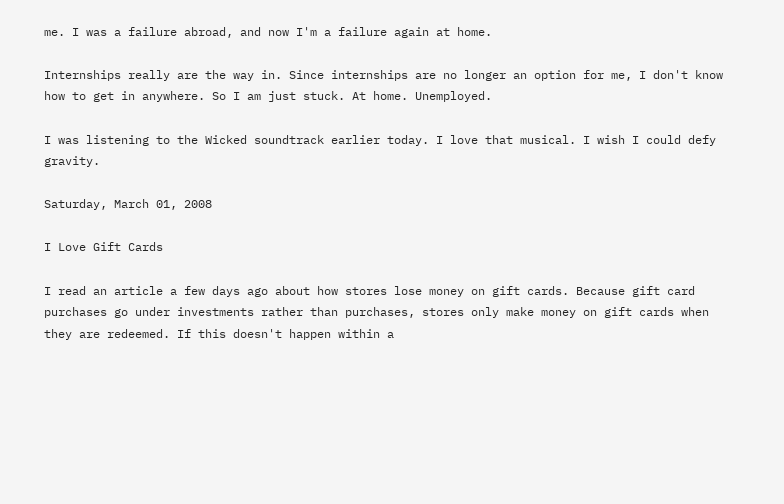me. I was a failure abroad, and now I'm a failure again at home.

Internships really are the way in. Since internships are no longer an option for me, I don't know how to get in anywhere. So I am just stuck. At home. Unemployed.

I was listening to the Wicked soundtrack earlier today. I love that musical. I wish I could defy gravity.

Saturday, March 01, 2008

I Love Gift Cards

I read an article a few days ago about how stores lose money on gift cards. Because gift card purchases go under investments rather than purchases, stores only make money on gift cards when they are redeemed. If this doesn't happen within a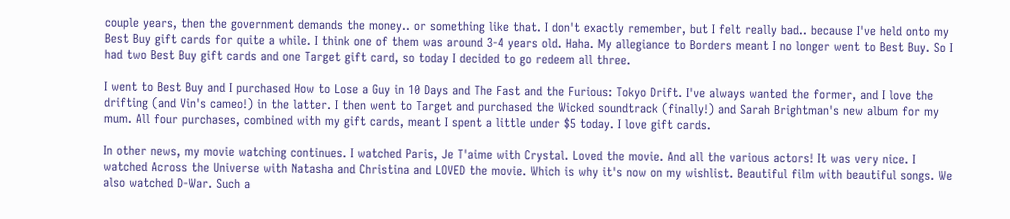couple years, then the government demands the money.. or something like that. I don't exactly remember, but I felt really bad.. because I've held onto my Best Buy gift cards for quite a while. I think one of them was around 3-4 years old. Haha. My allegiance to Borders meant I no longer went to Best Buy. So I had two Best Buy gift cards and one Target gift card, so today I decided to go redeem all three.

I went to Best Buy and I purchased How to Lose a Guy in 10 Days and The Fast and the Furious: Tokyo Drift. I've always wanted the former, and I love the drifting (and Vin's cameo!) in the latter. I then went to Target and purchased the Wicked soundtrack (finally!) and Sarah Brightman's new album for my mum. All four purchases, combined with my gift cards, meant I spent a little under $5 today. I love gift cards.

In other news, my movie watching continues. I watched Paris, Je T'aime with Crystal. Loved the movie. And all the various actors! It was very nice. I watched Across the Universe with Natasha and Christina and LOVED the movie. Which is why it's now on my wishlist. Beautiful film with beautiful songs. We also watched D-War. Such a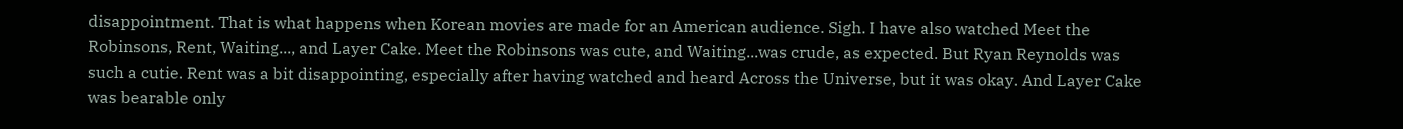disappointment. That is what happens when Korean movies are made for an American audience. Sigh. I have also watched Meet the Robinsons, Rent, Waiting..., and Layer Cake. Meet the Robinsons was cute, and Waiting...was crude, as expected. But Ryan Reynolds was such a cutie. Rent was a bit disappointing, especially after having watched and heard Across the Universe, but it was okay. And Layer Cake was bearable only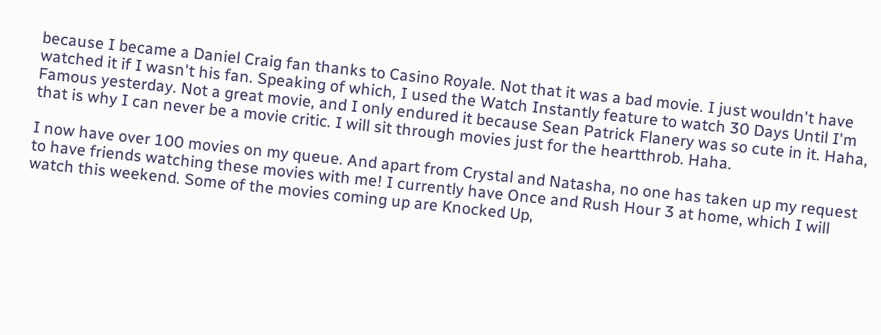because I became a Daniel Craig fan thanks to Casino Royale. Not that it was a bad movie. I just wouldn't have watched it if I wasn't his fan. Speaking of which, I used the Watch Instantly feature to watch 30 Days Until I'm Famous yesterday. Not a great movie, and I only endured it because Sean Patrick Flanery was so cute in it. Haha, that is why I can never be a movie critic. I will sit through movies just for the heartthrob. Haha.

I now have over 100 movies on my queue. And apart from Crystal and Natasha, no one has taken up my request to have friends watching these movies with me! I currently have Once and Rush Hour 3 at home, which I will watch this weekend. Some of the movies coming up are Knocked Up,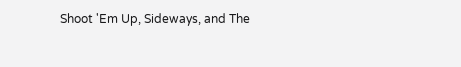Shoot 'Em Up, Sideways, and The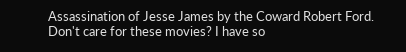Assassination of Jesse James by the Coward Robert Ford. Don't care for these movies? I have so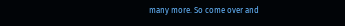many more. So come over and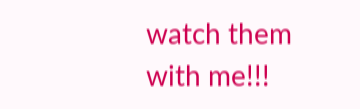watch them with me!!!